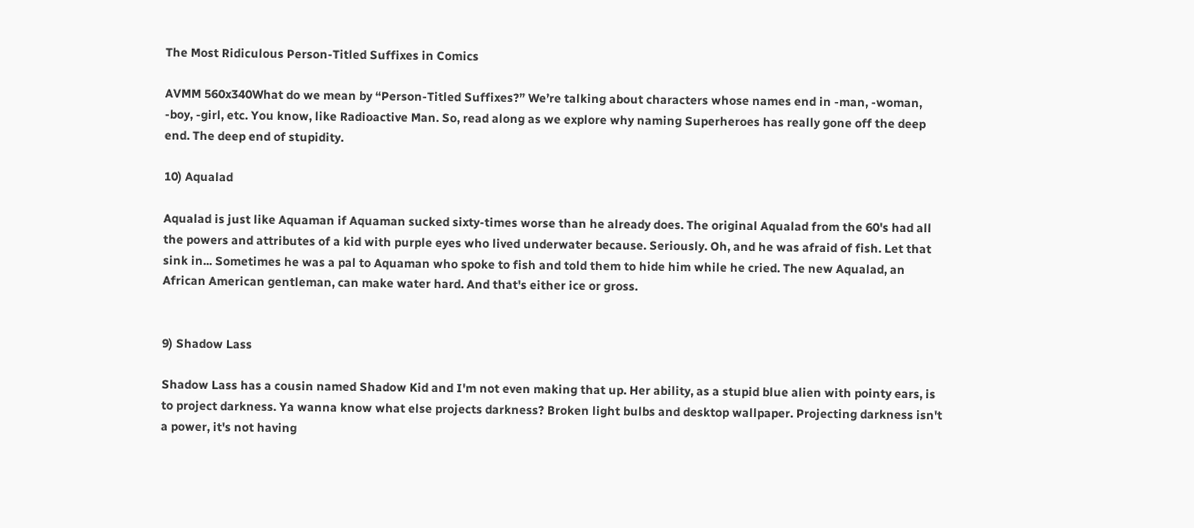The Most Ridiculous Person-Titled Suffixes in Comics

AVMM 560x340What do we mean by “Person-Titled Suffixes?” We’re talking about characters whose names end in -man, -woman, -boy, -girl, etc. You know, like Radioactive Man. So, read along as we explore why naming Superheroes has really gone off the deep end. The deep end of stupidity.

10) Aqualad

Aqualad is just like Aquaman if Aquaman sucked sixty-times worse than he already does. The original Aqualad from the 60's had all the powers and attributes of a kid with purple eyes who lived underwater because. Seriously. Oh, and he was afraid of fish. Let that sink in... Sometimes he was a pal to Aquaman who spoke to fish and told them to hide him while he cried. The new Aqualad, an African American gentleman, can make water hard. And that's either ice or gross.


9) Shadow Lass

Shadow Lass has a cousin named Shadow Kid and I'm not even making that up. Her ability, as a stupid blue alien with pointy ears, is to project darkness. Ya wanna know what else projects darkness? Broken light bulbs and desktop wallpaper. Projecting darkness isn't a power, it's not having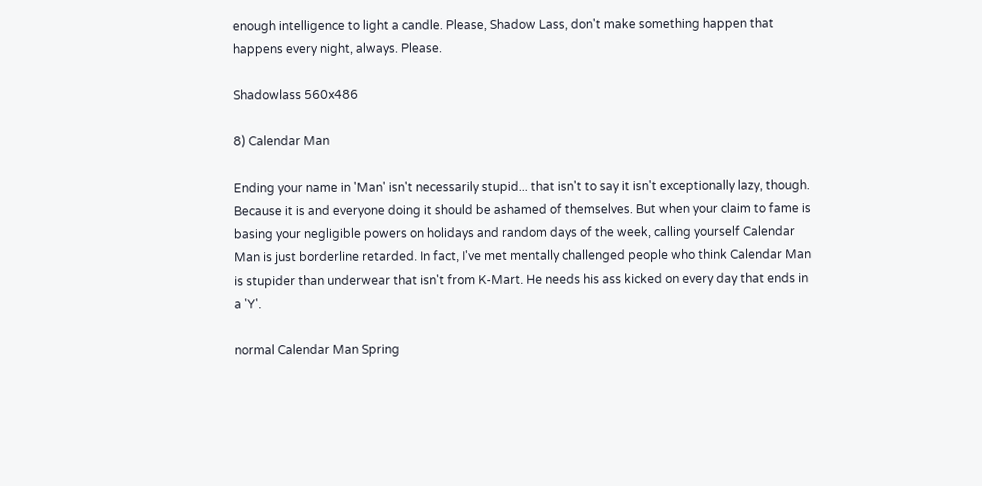enough intelligence to light a candle. Please, Shadow Lass, don't make something happen that happens every night, always. Please.

Shadowlass 560x486

8) Calendar Man

Ending your name in 'Man' isn't necessarily stupid... that isn't to say it isn't exceptionally lazy, though. Because it is and everyone doing it should be ashamed of themselves. But when your claim to fame is basing your negligible powers on holidays and random days of the week, calling yourself Calendar Man is just borderline retarded. In fact, I've met mentally challenged people who think Calendar Man is stupider than underwear that isn't from K-Mart. He needs his ass kicked on every day that ends in a 'Y'.

normal Calendar Man Spring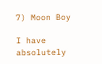7) Moon Boy

I have absolutely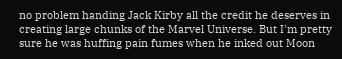no problem handing Jack Kirby all the credit he deserves in creating large chunks of the Marvel Universe. But I'm pretty sure he was huffing pain fumes when he inked out Moon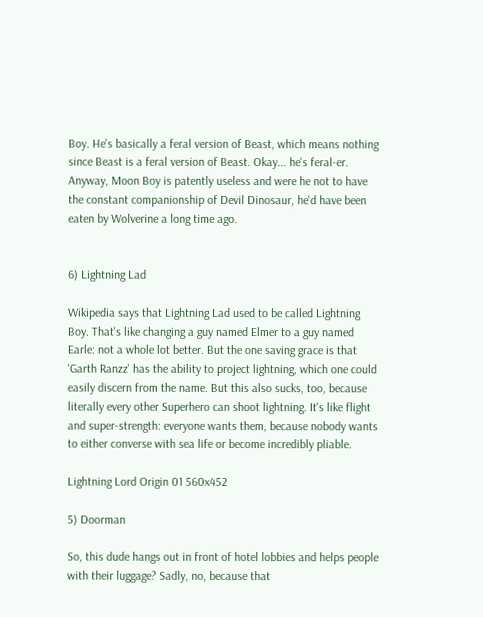Boy. He's basically a feral version of Beast, which means nothing since Beast is a feral version of Beast. Okay... he's feral-er. Anyway, Moon Boy is patently useless and were he not to have the constant companionship of Devil Dinosaur, he'd have been eaten by Wolverine a long time ago.


6) Lightning Lad

Wikipedia says that Lightning Lad used to be called Lightning Boy. That's like changing a guy named Elmer to a guy named Earle: not a whole lot better. But the one saving grace is that 'Garth Ranzz' has the ability to project lightning, which one could easily discern from the name. But this also sucks, too, because literally every other Superhero can shoot lightning. It's like flight and super-strength: everyone wants them, because nobody wants to either converse with sea life or become incredibly pliable.

Lightning Lord Origin 01 560x452

5) Doorman

So, this dude hangs out in front of hotel lobbies and helps people with their luggage? Sadly, no, because that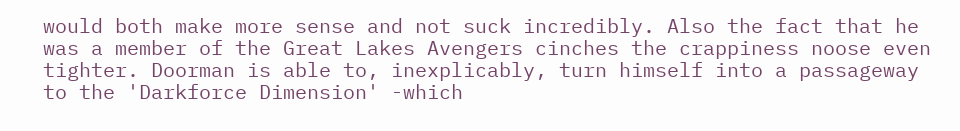would both make more sense and not suck incredibly. Also the fact that he was a member of the Great Lakes Avengers cinches the crappiness noose even tighter. Doorman is able to, inexplicably, turn himself into a passageway to the 'Darkforce Dimension' -which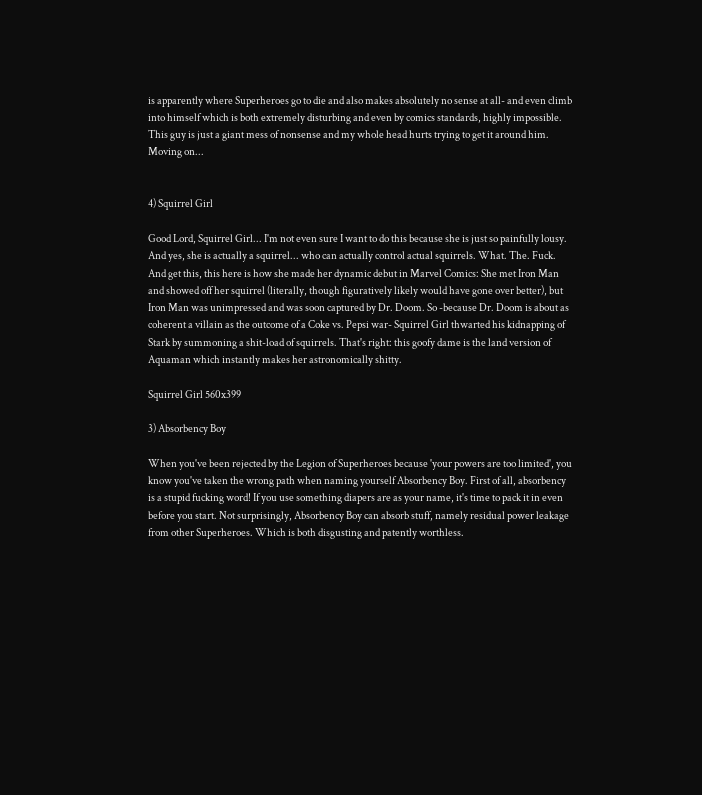is apparently where Superheroes go to die and also makes absolutely no sense at all- and even climb into himself which is both extremely disturbing and even by comics standards, highly impossible. This guy is just a giant mess of nonsense and my whole head hurts trying to get it around him. Moving on...


4) Squirrel Girl

Good Lord, Squirrel Girl... I'm not even sure I want to do this because she is just so painfully lousy. And yes, she is actually a squirrel... who can actually control actual squirrels. What. The. Fuck. And get this, this here is how she made her dynamic debut in Marvel Comics: She met Iron Man and showed off her squirrel (literally, though figuratively likely would have gone over better), but Iron Man was unimpressed and was soon captured by Dr. Doom. So -because Dr. Doom is about as coherent a villain as the outcome of a Coke vs. Pepsi war- Squirrel Girl thwarted his kidnapping of Stark by summoning a shit-load of squirrels. That's right: this goofy dame is the land version of Aquaman which instantly makes her astronomically shitty.

Squirrel Girl 560x399

3) Absorbency Boy

When you've been rejected by the Legion of Superheroes because 'your powers are too limited', you know you've taken the wrong path when naming yourself Absorbency Boy. First of all, absorbency is a stupid fucking word! If you use something diapers are as your name, it's time to pack it in even before you start. Not surprisingly, Absorbency Boy can absorb stuff, namely residual power leakage from other Superheroes. Which is both disgusting and patently worthless.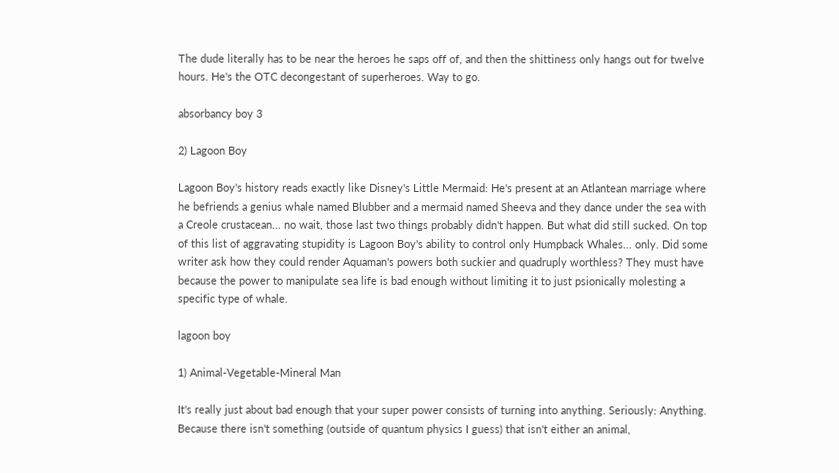The dude literally has to be near the heroes he saps off of, and then the shittiness only hangs out for twelve hours. He's the OTC decongestant of superheroes. Way to go.

absorbancy boy 3

2) Lagoon Boy

Lagoon Boy's history reads exactly like Disney's Little Mermaid: He's present at an Atlantean marriage where he befriends a genius whale named Blubber and a mermaid named Sheeva and they dance under the sea with a Creole crustacean... no wait, those last two things probably didn't happen. But what did still sucked. On top of this list of aggravating stupidity is Lagoon Boy's ability to control only Humpback Whales... only. Did some writer ask how they could render Aquaman's powers both suckier and quadruply worthless? They must have because the power to manipulate sea life is bad enough without limiting it to just psionically molesting a specific type of whale.

lagoon boy

1) Animal-Vegetable-Mineral Man

It's really just about bad enough that your super power consists of turning into anything. Seriously: Anything. Because there isn't something (outside of quantum physics I guess) that isn't either an animal,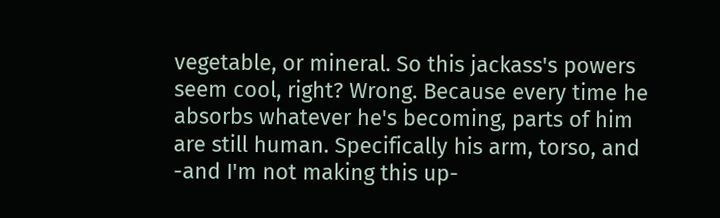vegetable, or mineral. So this jackass's powers seem cool, right? Wrong. Because every time he absorbs whatever he's becoming, parts of him are still human. Specifically his arm, torso, and -and I'm not making this up-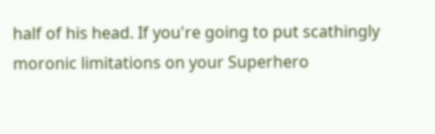half of his head. If you're going to put scathingly moronic limitations on your Superhero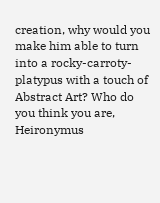creation, why would you make him able to turn into a rocky-carroty-platypus with a touch of Abstract Art? Who do you think you are, Heironymus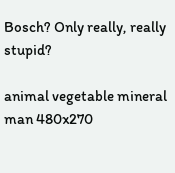Bosch? Only really, really stupid?

animal vegetable mineral man 480x270